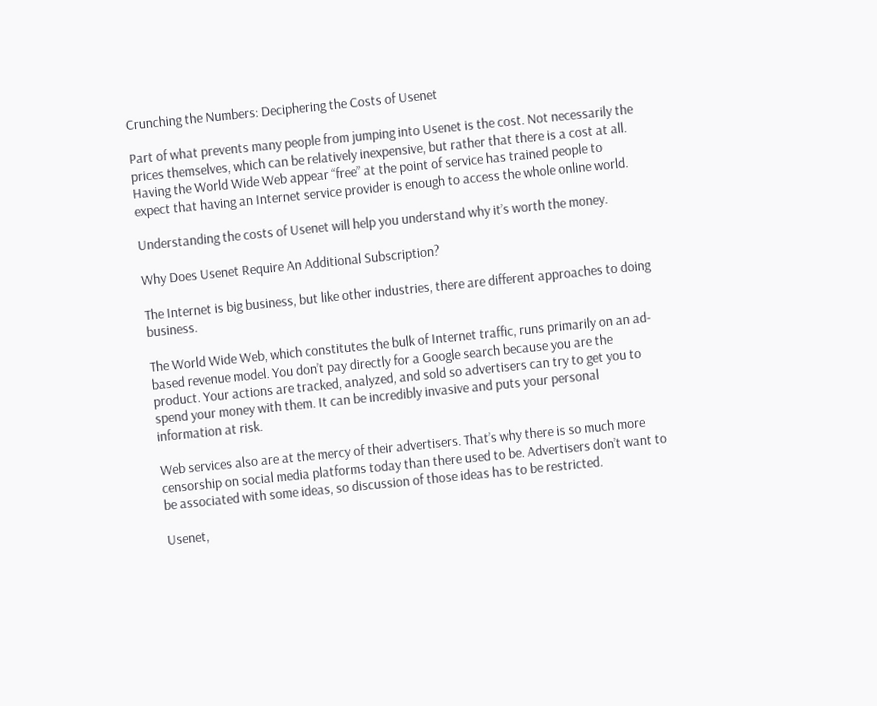Crunching the Numbers: Deciphering the Costs of Usenet

Part of what prevents many people from jumping into Usenet is the cost. Not necessarily the prices themselves, which can be relatively inexpensive, but rather that there is a cost at all. Having the World Wide Web appear “free” at the point of service has trained people to expect that having an Internet service provider is enough to access the whole online world.

Understanding the costs of Usenet will help you understand why it’s worth the money.

Why Does Usenet Require An Additional Subscription?

The Internet is big business, but like other industries, there are different approaches to doing business.

The World Wide Web, which constitutes the bulk of Internet traffic, runs primarily on an ad-based revenue model. You don’t pay directly for a Google search because you are the product. Your actions are tracked, analyzed, and sold so advertisers can try to get you to spend your money with them. It can be incredibly invasive and puts your personal information at risk.

Web services also are at the mercy of their advertisers. That’s why there is so much more censorship on social media platforms today than there used to be. Advertisers don’t want to be associated with some ideas, so discussion of those ideas has to be restricted.

Usenet,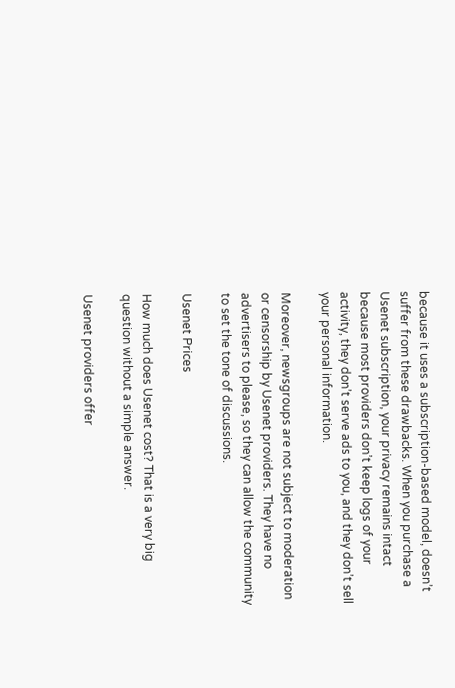because it uses a subscription-based model, doesn’t suffer from these drawbacks. When you purchase a Usenet subscription, your privacy remains intact because most providers don’t keep logs of your activity, they don’t serve ads to you, and they don’t sell your personal information.

Moreover, newsgroups are not subject to moderation or censorship by Usenet providers. They have no advertisers to please, so they can allow the community to set the tone of discussions.

Usenet Prices

How much does Usenet cost? That is a very big question without a simple answer.

Usenet providers offer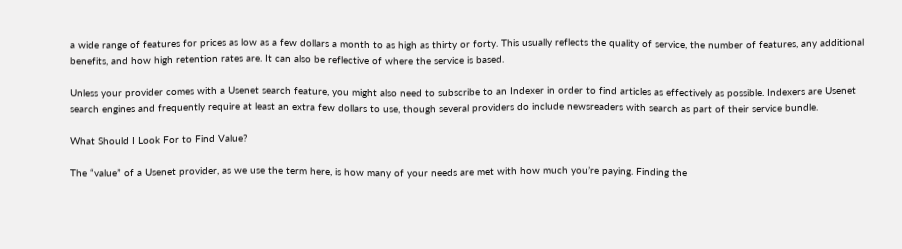a wide range of features for prices as low as a few dollars a month to as high as thirty or forty. This usually reflects the quality of service, the number of features, any additional benefits, and how high retention rates are. It can also be reflective of where the service is based.

Unless your provider comes with a Usenet search feature, you might also need to subscribe to an Indexer in order to find articles as effectively as possible. Indexers are Usenet search engines and frequently require at least an extra few dollars to use, though several providers do include newsreaders with search as part of their service bundle.

What Should I Look For to Find Value?

The “value” of a Usenet provider, as we use the term here, is how many of your needs are met with how much you’re paying. Finding the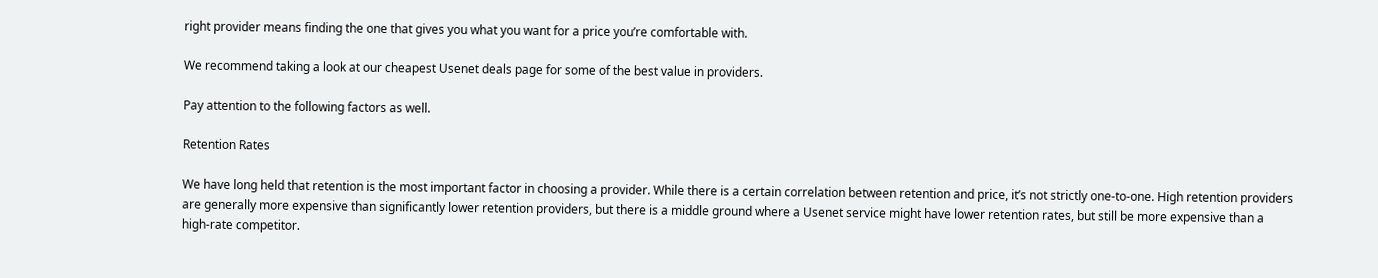right provider means finding the one that gives you what you want for a price you’re comfortable with.

We recommend taking a look at our cheapest Usenet deals page for some of the best value in providers.

Pay attention to the following factors as well.

Retention Rates

We have long held that retention is the most important factor in choosing a provider. While there is a certain correlation between retention and price, it’s not strictly one-to-one. High retention providers are generally more expensive than significantly lower retention providers, but there is a middle ground where a Usenet service might have lower retention rates, but still be more expensive than a high-rate competitor.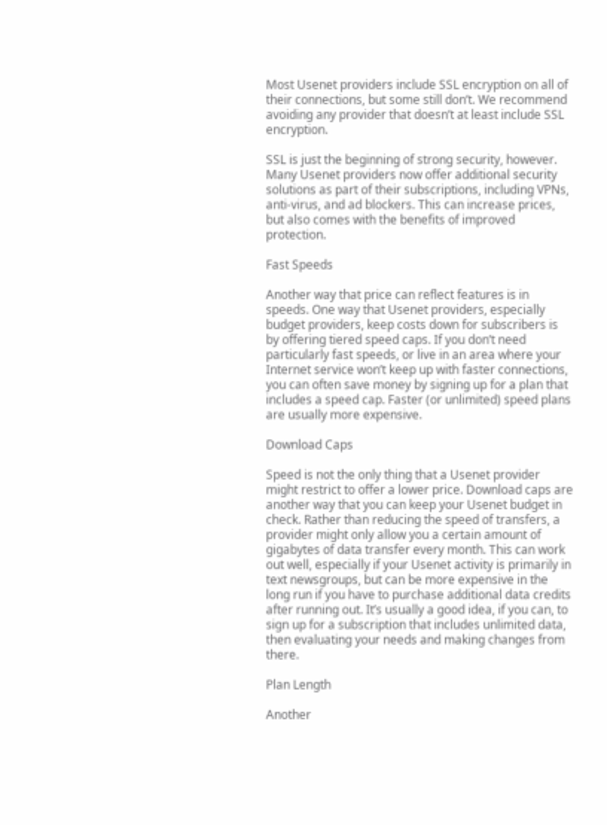Most Usenet providers include SSL encryption on all of their connections, but some still don’t. We recommend avoiding any provider that doesn’t at least include SSL encryption.

SSL is just the beginning of strong security, however. Many Usenet providers now offer additional security solutions as part of their subscriptions, including VPNs, anti-virus, and ad blockers. This can increase prices, but also comes with the benefits of improved protection.

Fast Speeds

Another way that price can reflect features is in speeds. One way that Usenet providers, especially budget providers, keep costs down for subscribers is by offering tiered speed caps. If you don’t need particularly fast speeds, or live in an area where your Internet service won’t keep up with faster connections, you can often save money by signing up for a plan that includes a speed cap. Faster (or unlimited) speed plans are usually more expensive.

Download Caps

Speed is not the only thing that a Usenet provider might restrict to offer a lower price. Download caps are another way that you can keep your Usenet budget in check. Rather than reducing the speed of transfers, a provider might only allow you a certain amount of gigabytes of data transfer every month. This can work out well, especially if your Usenet activity is primarily in text newsgroups, but can be more expensive in the long run if you have to purchase additional data credits after running out. It’s usually a good idea, if you can, to sign up for a subscription that includes unlimited data, then evaluating your needs and making changes from there.

Plan Length

Another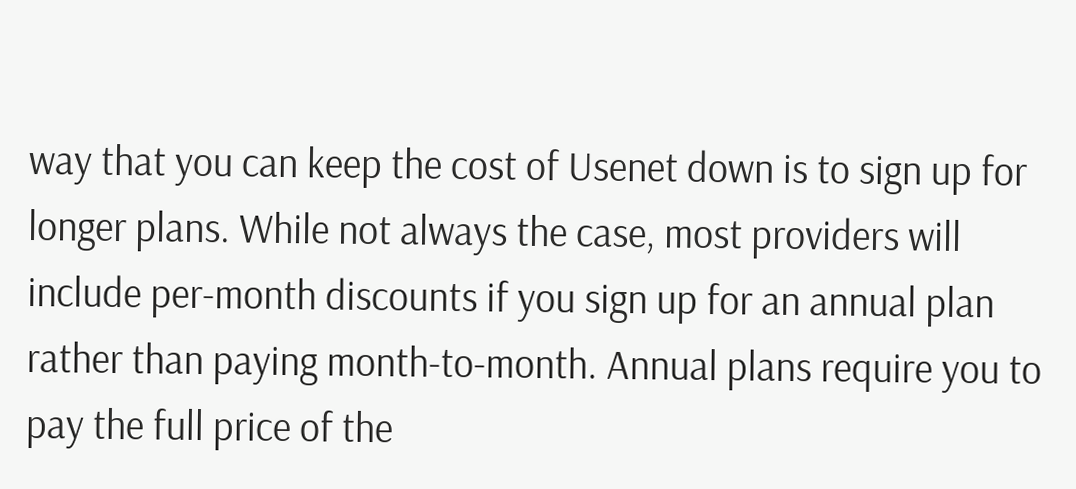way that you can keep the cost of Usenet down is to sign up for longer plans. While not always the case, most providers will include per-month discounts if you sign up for an annual plan rather than paying month-to-month. Annual plans require you to pay the full price of the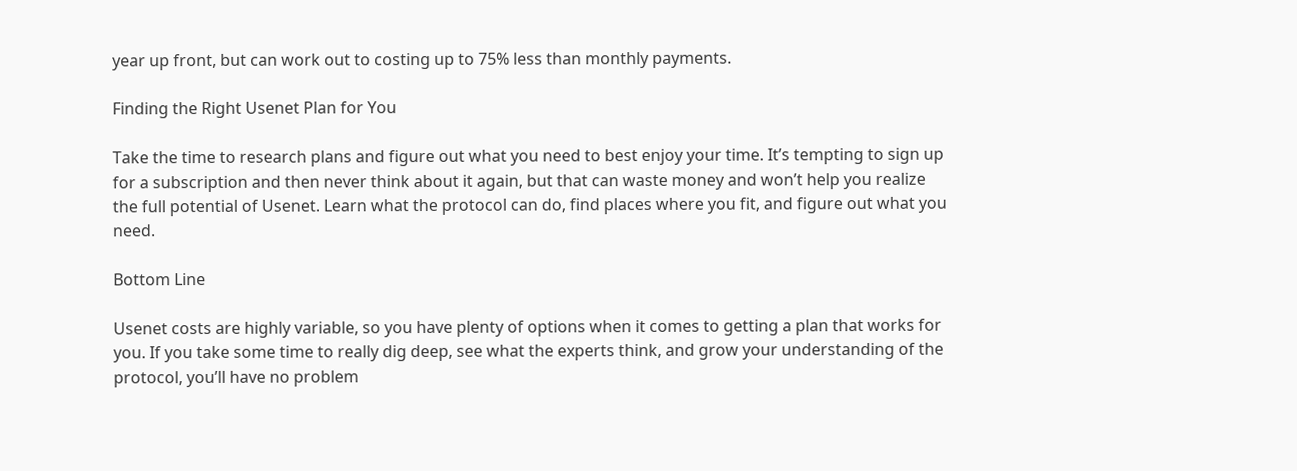year up front, but can work out to costing up to 75% less than monthly payments.

Finding the Right Usenet Plan for You

Take the time to research plans and figure out what you need to best enjoy your time. It’s tempting to sign up for a subscription and then never think about it again, but that can waste money and won’t help you realize the full potential of Usenet. Learn what the protocol can do, find places where you fit, and figure out what you need.

Bottom Line

Usenet costs are highly variable, so you have plenty of options when it comes to getting a plan that works for you. If you take some time to really dig deep, see what the experts think, and grow your understanding of the protocol, you’ll have no problem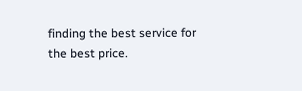finding the best service for the best price.